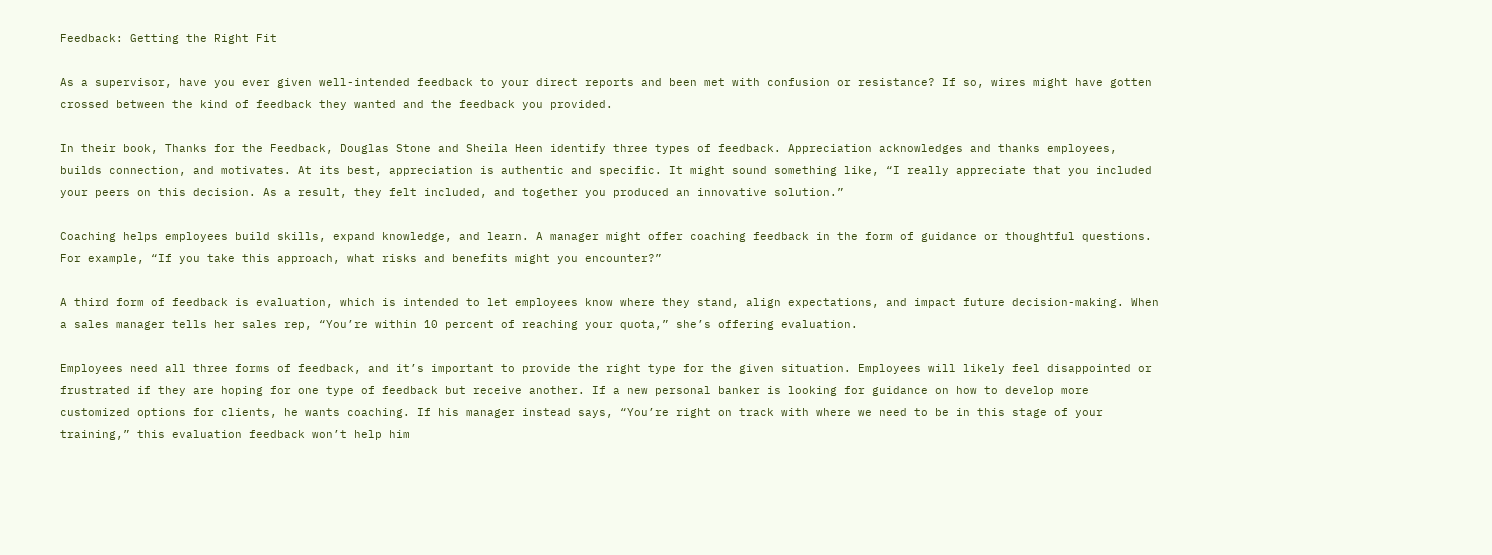Feedback: Getting the Right Fit

As a supervisor, have you ever given well-intended feedback to your direct reports and been met with confusion or resistance? If so, wires might have gotten crossed between the kind of feedback they wanted and the feedback you provided.

In their book, Thanks for the Feedback, Douglas Stone and Sheila Heen identify three types of feedback. Appreciation acknowledges and thanks employees, builds connection, and motivates. At its best, appreciation is authentic and specific. It might sound something like, “I really appreciate that you included your peers on this decision. As a result, they felt included, and together you produced an innovative solution.”

Coaching helps employees build skills, expand knowledge, and learn. A manager might offer coaching feedback in the form of guidance or thoughtful questions. For example, “If you take this approach, what risks and benefits might you encounter?”

A third form of feedback is evaluation, which is intended to let employees know where they stand, align expectations, and impact future decision-making. When a sales manager tells her sales rep, “You’re within 10 percent of reaching your quota,” she’s offering evaluation.

Employees need all three forms of feedback, and it’s important to provide the right type for the given situation. Employees will likely feel disappointed or frustrated if they are hoping for one type of feedback but receive another. If a new personal banker is looking for guidance on how to develop more customized options for clients, he wants coaching. If his manager instead says, “You’re right on track with where we need to be in this stage of your training,” this evaluation feedback won’t help him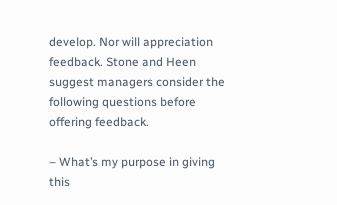develop. Nor will appreciation feedback. Stone and Heen suggest managers consider the following questions before offering feedback.

– What’s my purpose in giving this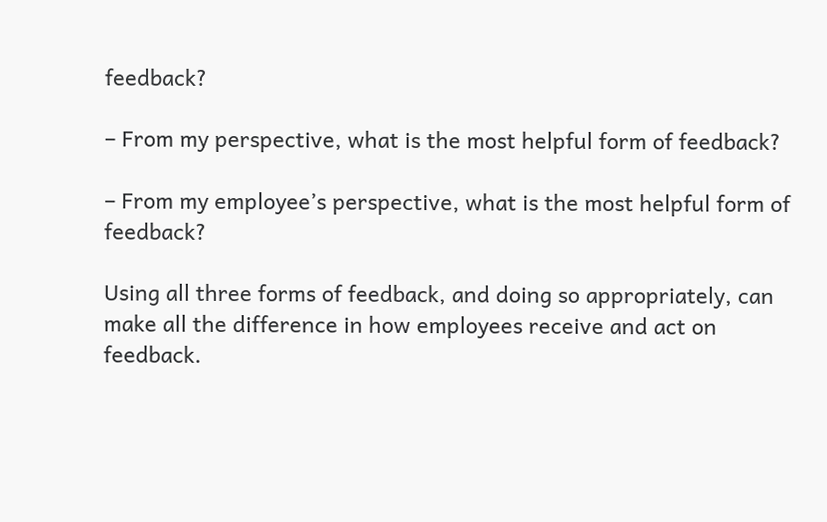feedback?

– From my perspective, what is the most helpful form of feedback?

– From my employee’s perspective, what is the most helpful form of feedback?

Using all three forms of feedback, and doing so appropriately, can make all the difference in how employees receive and act on feedback.